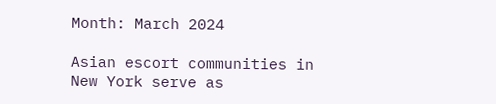Month: March 2024

Asian escort communities in New York serve as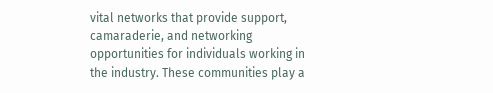vital networks that provide support, camaraderie, and networking opportunities for individuals working in the industry. These communities play a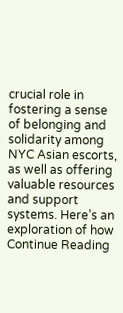crucial role in fostering a sense of belonging and solidarity among NYC Asian escorts, as well as offering valuable resources and support systems. Here’s an exploration of how Continue Reading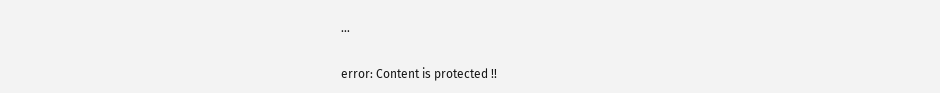…

error: Content is protected !!